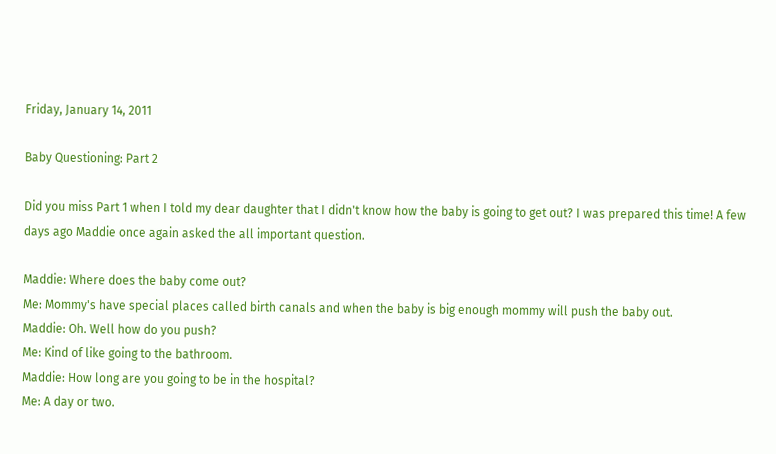Friday, January 14, 2011

Baby Questioning: Part 2

Did you miss Part 1 when I told my dear daughter that I didn't know how the baby is going to get out? I was prepared this time! A few days ago Maddie once again asked the all important question.

Maddie: Where does the baby come out?
Me: Mommy's have special places called birth canals and when the baby is big enough mommy will push the baby out.
Maddie: Oh. Well how do you push?
Me: Kind of like going to the bathroom.
Maddie: How long are you going to be in the hospital?
Me: A day or two.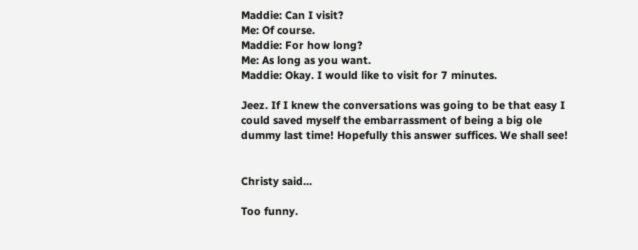Maddie: Can I visit?
Me: Of course.
Maddie: For how long?
Me: As long as you want.
Maddie: Okay. I would like to visit for 7 minutes.

Jeez. If I knew the conversations was going to be that easy I could saved myself the embarrassment of being a big ole dummy last time! Hopefully this answer suffices. We shall see!


Christy said...

Too funny.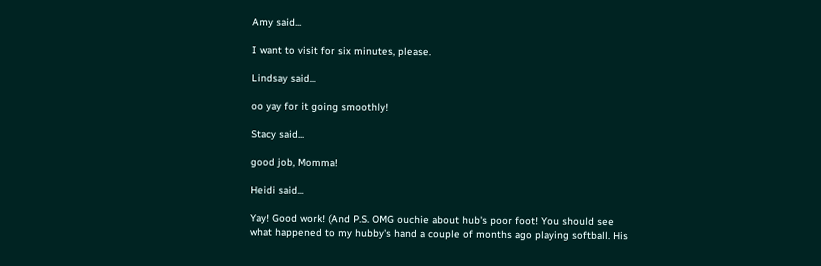Amy said...

I want to visit for six minutes, please.

Lindsay said...

oo yay for it going smoothly!

Stacy said...

good job, Momma!

Heidi said...

Yay! Good work! (And P.S. OMG ouchie about hub's poor foot! You should see what happened to my hubby's hand a couple of months ago playing softball. His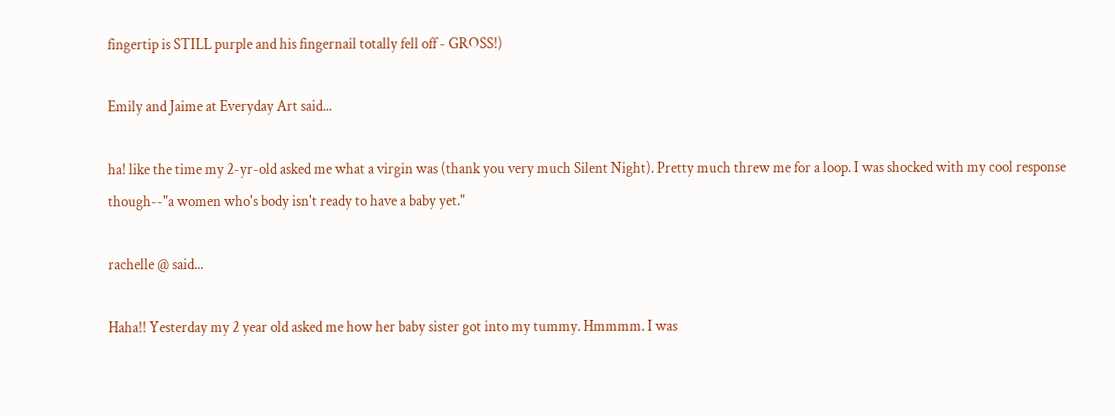fingertip is STILL purple and his fingernail totally fell off - GROSS!)

Emily and Jaime at Everyday Art said...

ha! like the time my 2-yr-old asked me what a virgin was (thank you very much Silent Night). Pretty much threw me for a loop. I was shocked with my cool response though--"a women who's body isn't ready to have a baby yet."

rachelle @ said...

Haha!! Yesterday my 2 year old asked me how her baby sister got into my tummy. Hmmmm. I was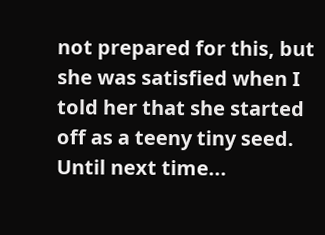not prepared for this, but she was satisfied when I told her that she started off as a teeny tiny seed. Until next time...